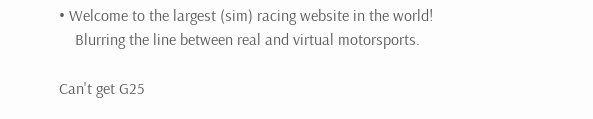• Welcome to the largest (sim) racing website in the world!
    Blurring the line between real and virtual motorsports.

Can't get G25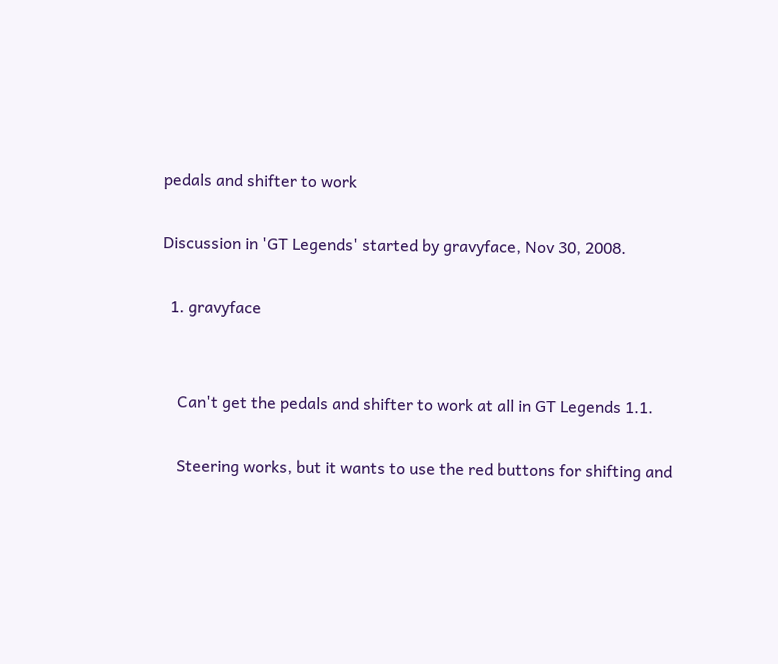pedals and shifter to work

Discussion in 'GT Legends' started by gravyface, Nov 30, 2008.

  1. gravyface


    Can't get the pedals and shifter to work at all in GT Legends 1.1.

    Steering works, but it wants to use the red buttons for shifting and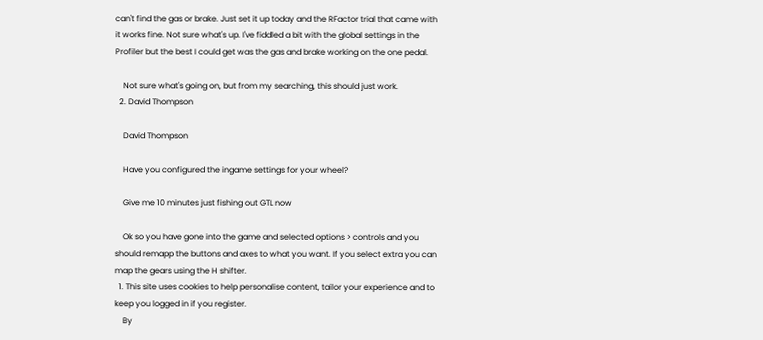can't find the gas or brake. Just set it up today and the RFactor trial that came with it works fine. Not sure what's up. I've fiddled a bit with the global settings in the Profiler but the best I could get was the gas and brake working on the one pedal.

    Not sure what's going on, but from my searching, this should just work.
  2. David Thompson

    David Thompson

    Have you configured the ingame settings for your wheel?

    Give me 10 minutes just fishing out GTL now

    Ok so you have gone into the game and selected options > controls and you should remapp the buttons and axes to what you want. If you select extra you can map the gears using the H shifter.
  1. This site uses cookies to help personalise content, tailor your experience and to keep you logged in if you register.
    By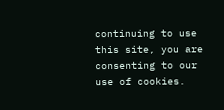continuing to use this site, you are consenting to our use of cookies.